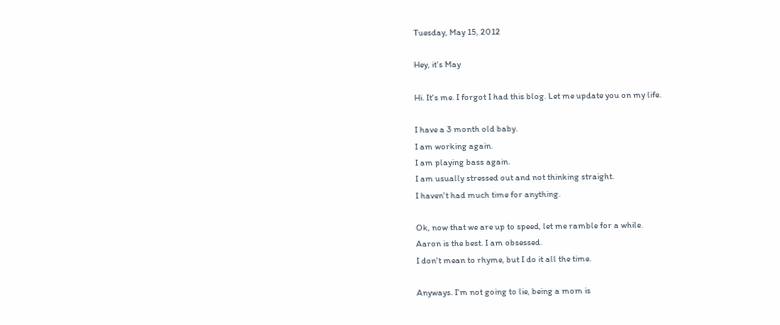Tuesday, May 15, 2012

Hey, it's May

Hi. It's me. I forgot I had this blog. Let me update you on my life.

I have a 3 month old baby.
I am working again.
I am playing bass again.
I am usually stressed out and not thinking straight.
I haven't had much time for anything.

Ok, now that we are up to speed, let me ramble for a while.
Aaron is the best. I am obsessed.
I don't mean to rhyme, but I do it all the time.

Anyways. I'm not going to lie, being a mom is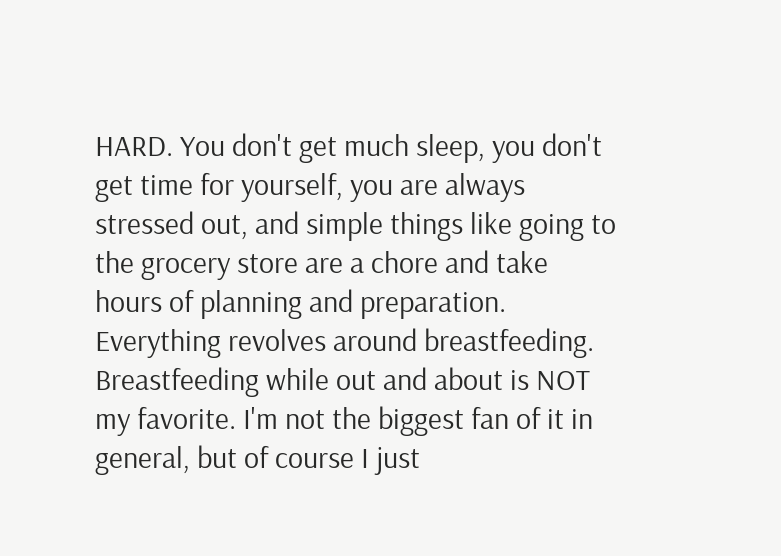HARD. You don't get much sleep, you don't get time for yourself, you are always stressed out, and simple things like going to the grocery store are a chore and take hours of planning and preparation. Everything revolves around breastfeeding. Breastfeeding while out and about is NOT my favorite. I'm not the biggest fan of it in general, but of course I just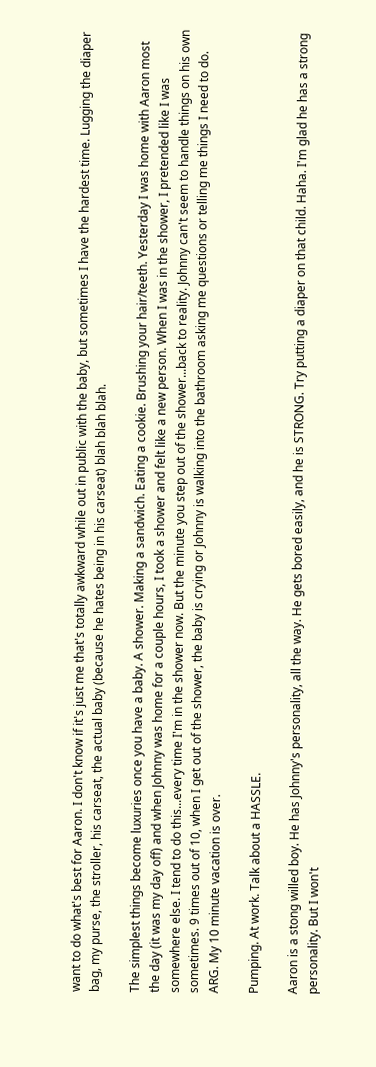want to do what's best for Aaron. I don't know if it's just me that's totally awkward while out in public with the baby, but sometimes I have the hardest time. Lugging the diaper bag, my purse, the stroller, his carseat, the actual baby (because he hates being in his carseat) blah blah blah.

The simplest things become luxuries once you have a baby. A shower. Making a sandwich. Eating a cookie. Brushing your hair/teeth. Yesterday I was home with Aaron most the day (it was my day off) and when Johnny was home for a couple hours, I took a shower and felt like a new person. When I was in the shower, I pretended like I was somewhere else. I tend to do this...every time I'm in the shower now. But the minute you step out of the shower...back to reality. Johnny can't seem to handle things on his own sometimes. 9 times out of 10, when I get out of the shower, the baby is crying or Johnny is walking into the bathroom asking me questions or telling me things I need to do. ARG. My 10 minute vacation is over.

Pumping. At work. Talk about a HASSLE.

Aaron is a stong willed boy. He has Johnny's personality, all the way. He gets bored easily, and he is STRONG. Try putting a diaper on that child. Haha. I'm glad he has a strong personality. But I won't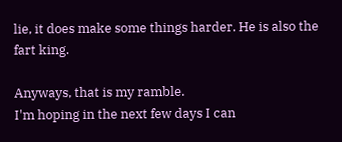lie, it does make some things harder. He is also the fart king.

Anyways, that is my ramble.
I'm hoping in the next few days I can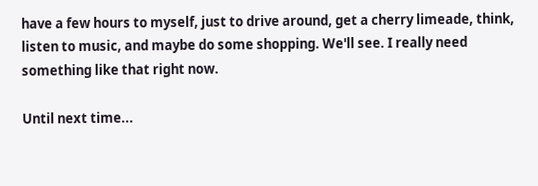have a few hours to myself, just to drive around, get a cherry limeade, think, listen to music, and maybe do some shopping. We'll see. I really need something like that right now.

Until next time...